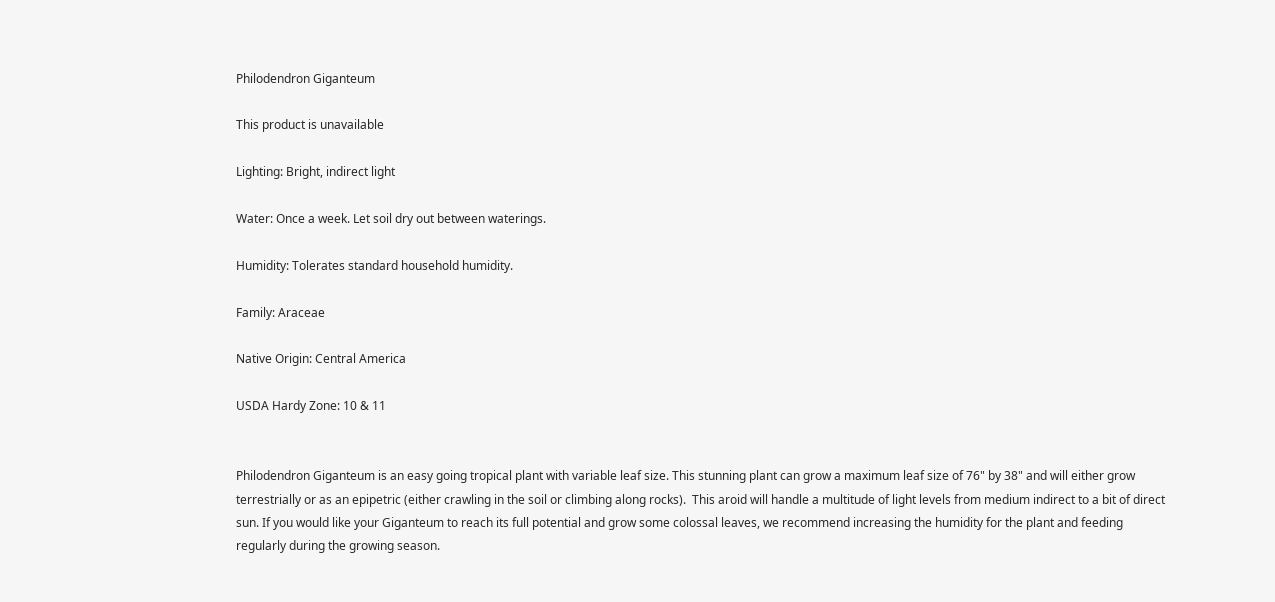Philodendron Giganteum

This product is unavailable

Lighting: Bright, indirect light

Water: Once a week. Let soil dry out between waterings.

Humidity: Tolerates standard household humidity.

Family: Araceae

Native Origin: Central America

USDA Hardy Zone: 10 & 11


Philodendron Giganteum is an easy going tropical plant with variable leaf size. This stunning plant can grow a maximum leaf size of 76" by 38" and will either grow terrestrially or as an epipetric (either crawling in the soil or climbing along rocks).  This aroid will handle a multitude of light levels from medium indirect to a bit of direct sun. If you would like your Giganteum to reach its full potential and grow some colossal leaves, we recommend increasing the humidity for the plant and feeding regularly during the growing season.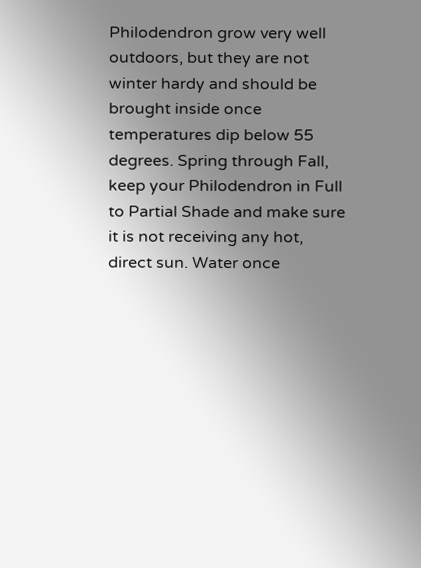Philodendron grow very well outdoors, but they are not winter hardy and should be brought inside once temperatures dip below 55 degrees. Spring through Fall, keep your Philodendron in Full to Partial Shade and make sure it is not receiving any hot, direct sun. Water once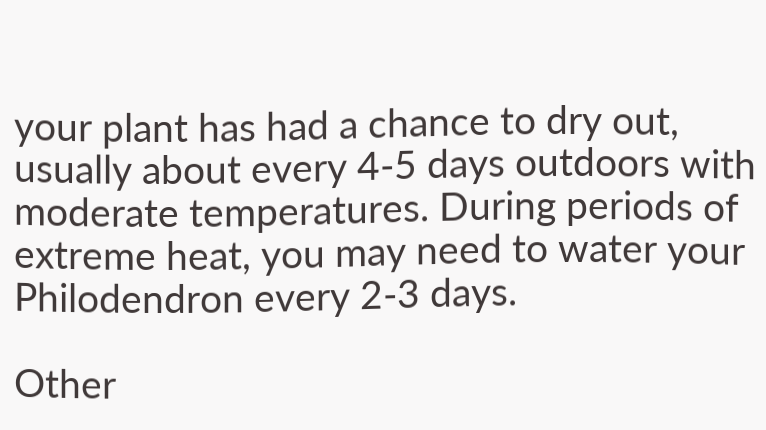your plant has had a chance to dry out, usually about every 4-5 days outdoors with moderate temperatures. During periods of extreme heat, you may need to water your Philodendron every 2-3 days.

Other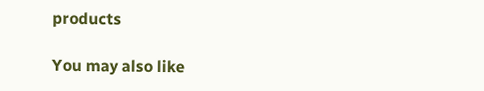products

You may also like